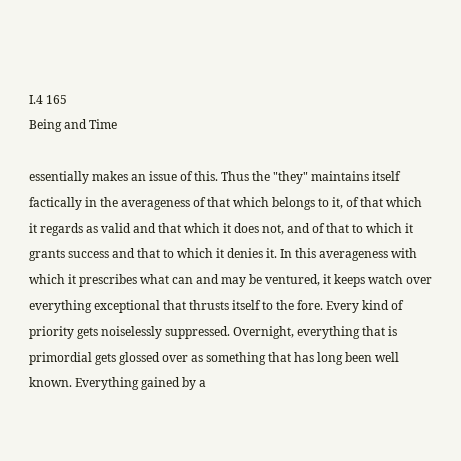I.4 165
Being and Time

essentially makes an issue of this. Thus the "they" maintains itself factically in the averageness of that which belongs to it, of that which it regards as valid and that which it does not, and of that to which it grants success and that to which it denies it. In this averageness with which it prescribes what can and may be ventured, it keeps watch over everything exceptional that thrusts itself to the fore. Every kind of priority gets noiselessly suppressed. Overnight, everything that is primordial gets glossed over as something that has long been well known. Everything gained by a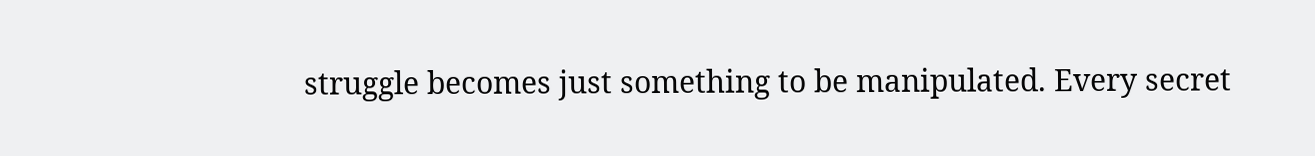struggle becomes just something to be manipulated. Every secret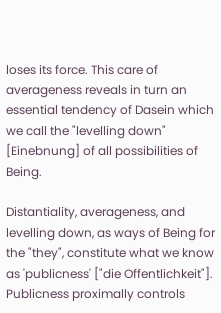loses its force. This care of averageness reveals in turn an essential tendency of Dasein which we call the "levelling down" [Einebnung] of all possibilities of Being.

Distantiality, averageness, and levelling down, as ways of Being for the "they", constitute what we know as 'publicness' ["die Offentlichkeit"]. Publicness proximally controls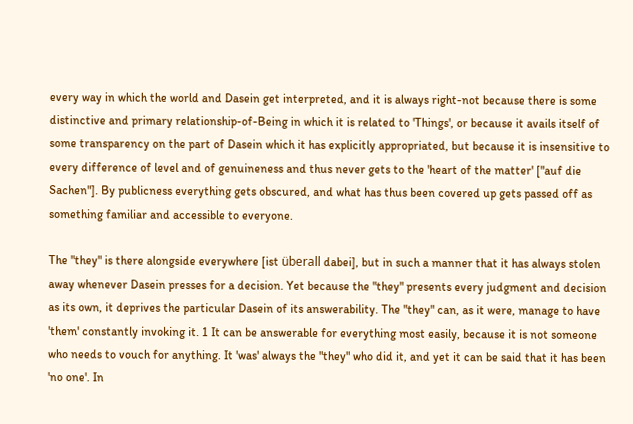every way in which the world and Dasein get interpreted, and it is always right-not because there is some distinctive and primary relationship-of-Being in which it is related to 'Things', or because it avails itself of some transparency on the part of Dasein which it has explicitly appropriated, but because it is insensitive to every difference of level and of genuineness and thus never gets to the 'heart of the matter' ["auf die Sachen"]. By publicness everything gets obscured, and what has thus been covered up gets passed off as something familiar and accessible to everyone.

The "they" is there alongside everywhere [ist überall dabei], but in such a manner that it has always stolen away whenever Dasein presses for a decision. Yet because the "they" presents every judgment and decision as its own, it deprives the particular Dasein of its answerability. The "they" can, as it were, manage to have 'them' constantly invoking it. 1 It can be answerable for everything most easily, because it is not someone who needs to vouch for anything. It 'was' always the "they" who did it, and yet it can be said that it has been 'no one'. In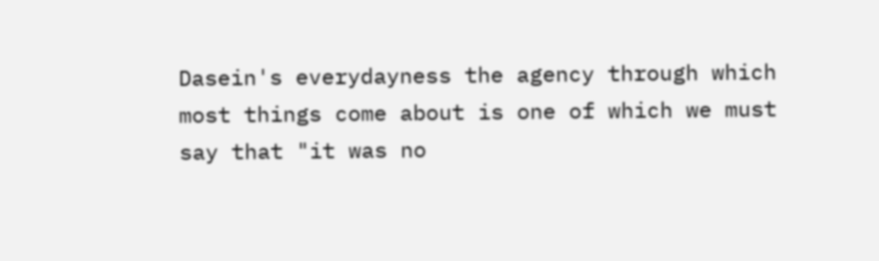Dasein's everydayness the agency through which most things come about is one of which we must say that "it was no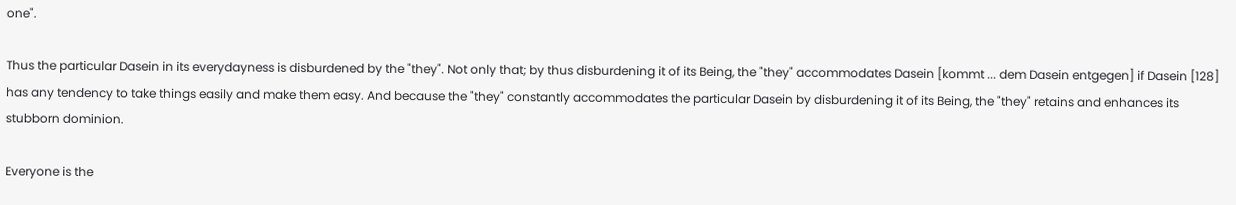one".

Thus the particular Dasein in its everydayness is disburdened by the "they". Not only that; by thus disburdening it of its Being, the "they" accommodates Dasein [kommt ... dem Dasein entgegen] if Dasein [128] has any tendency to take things easily and make them easy. And because the "they" constantly accommodates the particular Dasein by disburdening it of its Being, the "they" retains and enhances its stubborn dominion.

Everyone is the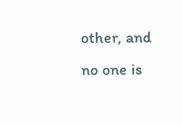other, and no one is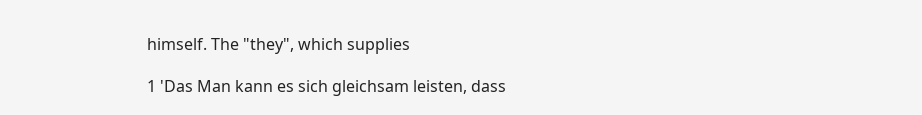himself. The "they", which supplies

1 'Das Man kann es sich gleichsam leisten, dass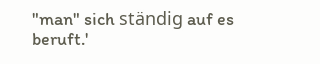"man" sich ständig auf es beruft.'